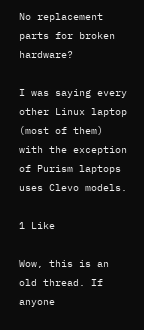No replacement parts for broken hardware?

I was saying every other Linux laptop (most of them) with the exception of Purism laptops uses Clevo models.

1 Like

Wow, this is an old thread. If anyone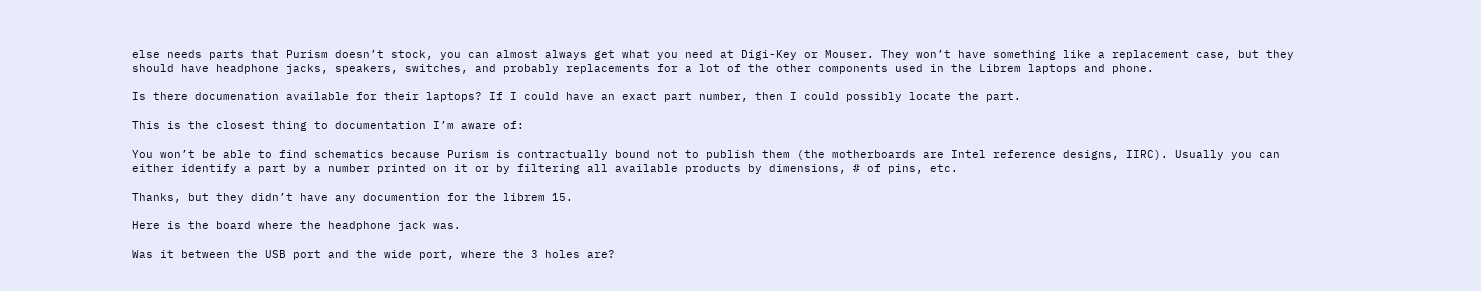else needs parts that Purism doesn’t stock, you can almost always get what you need at Digi-Key or Mouser. They won’t have something like a replacement case, but they should have headphone jacks, speakers, switches, and probably replacements for a lot of the other components used in the Librem laptops and phone.

Is there documenation available for their laptops? If I could have an exact part number, then I could possibly locate the part.

This is the closest thing to documentation I’m aware of:

You won’t be able to find schematics because Purism is contractually bound not to publish them (the motherboards are Intel reference designs, IIRC). Usually you can either identify a part by a number printed on it or by filtering all available products by dimensions, # of pins, etc.

Thanks, but they didn’t have any documention for the librem 15.

Here is the board where the headphone jack was.

Was it between the USB port and the wide port, where the 3 holes are?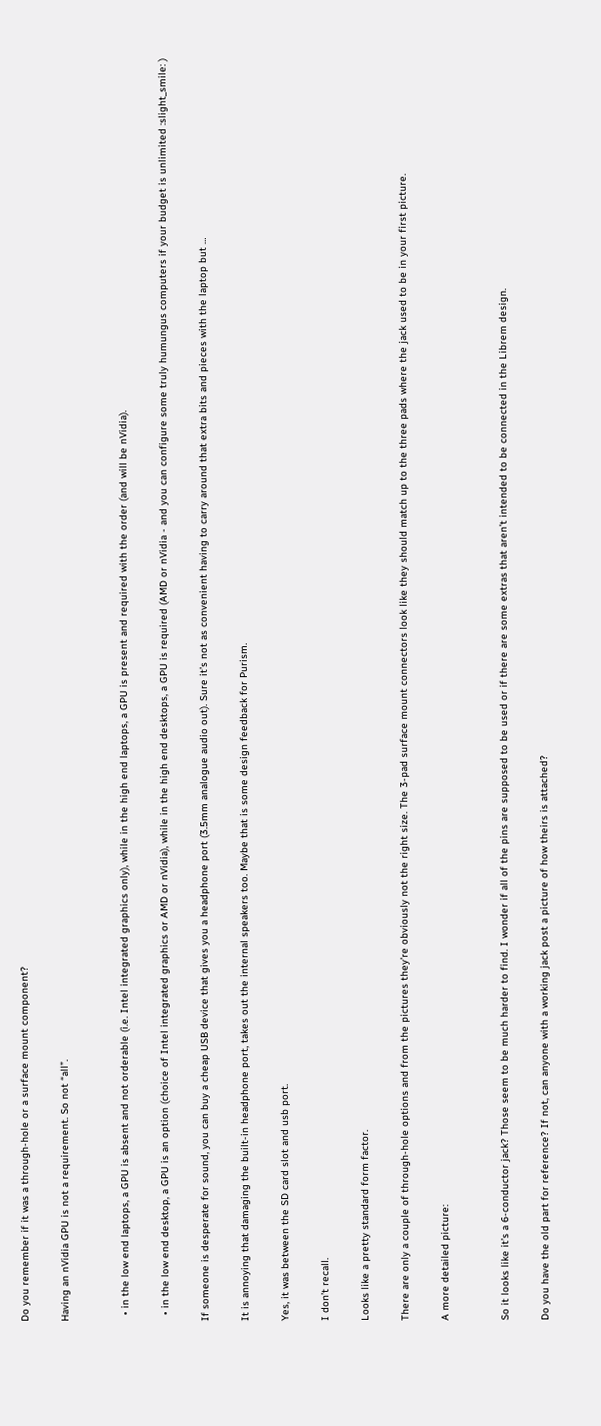Do you remember if it was a through-hole or a surface mount component?

Having an nVidia GPU is not a requirement. So not “all”.


  • in the low end laptops, a GPU is absent and not orderable (i.e. Intel integrated graphics only), while in the high end laptops, a GPU is present and required with the order (and will be nVidia).

  • in the low end desktop, a GPU is an option (choice of Intel integrated graphics or AMD or nVidia), while in the high end desktops, a GPU is required (AMD or nVidia - and you can configure some truly humungus computers if your budget is unlimited :slight_smile: )

If someone is desperate for sound, you can buy a cheap USB device that gives you a headphone port (3.5mm analogue audio out). Sure it’s not as convenient having to carry around that extra bits and pieces with the laptop but …

It is annoying that damaging the built-in headphone port, takes out the internal speakers too. Maybe that is some design feedback for Purism.

Yes, it was between the SD card slot and usb port.

I don’t recall.

Looks like a pretty standard form factor.

There are only a couple of through-hole options and from the pictures they’re obviously not the right size. The 3-pad surface mount connectors look like they should match up to the three pads where the jack used to be in your first picture.

A more detailed picture:


So it looks like it’s a 6-conductor jack? Those seem to be much harder to find. I wonder if all of the pins are supposed to be used or if there are some extras that aren’t intended to be connected in the Librem design.

Do you have the old part for reference? If not, can anyone with a working jack post a picture of how theirs is attached?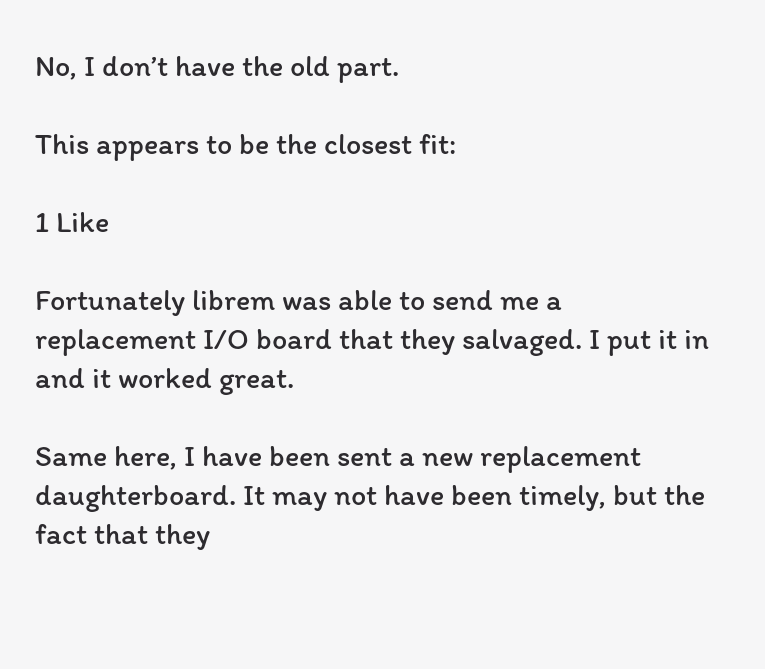No, I don’t have the old part.

This appears to be the closest fit:

1 Like

Fortunately librem was able to send me a replacement I/O board that they salvaged. I put it in and it worked great.

Same here, I have been sent a new replacement daughterboard. It may not have been timely, but the fact that they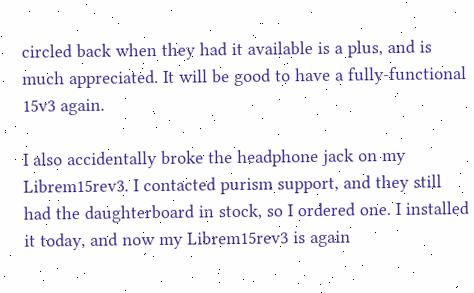circled back when they had it available is a plus, and is much appreciated. It will be good to have a fully-functional 15v3 again.

I also accidentally broke the headphone jack on my Librem15rev3. I contacted purism support, and they still had the daughterboard in stock, so I ordered one. I installed it today, and now my Librem15rev3 is again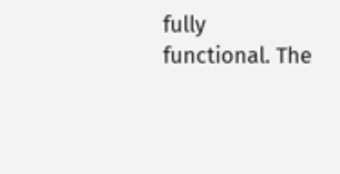fully functional. The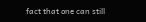fact that one can still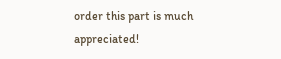order this part is much appreciated!